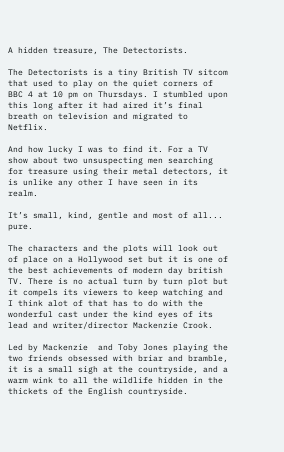A hidden treasure, The Detectorists.

The Detectorists is a tiny British TV sitcom that used to play on the quiet corners of BBC 4 at 10 pm on Thursdays. I stumbled upon this long after it had aired it’s final breath on television and migrated to Netflix.

And how lucky I was to find it. For a TV show about two unsuspecting men searching for treasure using their metal detectors, it is unlike any other I have seen in its realm.

It’s small, kind, gentle and most of all... pure.

The characters and the plots will look out of place on a Hollywood set but it is one of the best achievements of modern day british TV. There is no actual turn by turn plot but it compels its viewers to keep watching and I think alot of that has to do with the wonderful cast under the kind eyes of its lead and writer/director Mackenzie Crook.

Led by Mackenzie  and Toby Jones playing the two friends obsessed with briar and bramble, it is a small sigh at the countryside, and a warm wink to all the wildlife hidden in the thickets of the English countryside.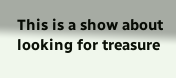This is a show about looking for treasure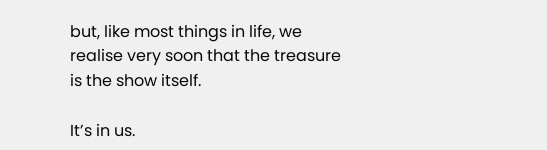but, like most things in life, we realise very soon that the treasure is the show itself.

It’s in us.